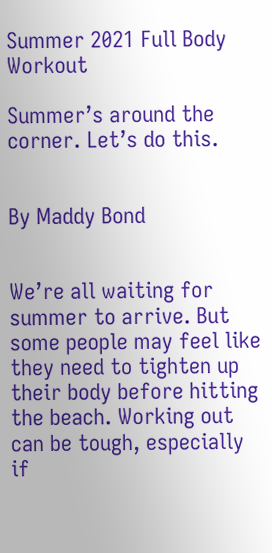Summer 2021 Full Body Workout

Summer’s around the corner. Let’s do this.


By Maddy Bond


We’re all waiting for summer to arrive. But some people may feel like they need to tighten up their body before hitting the beach. Working out can be tough, especially if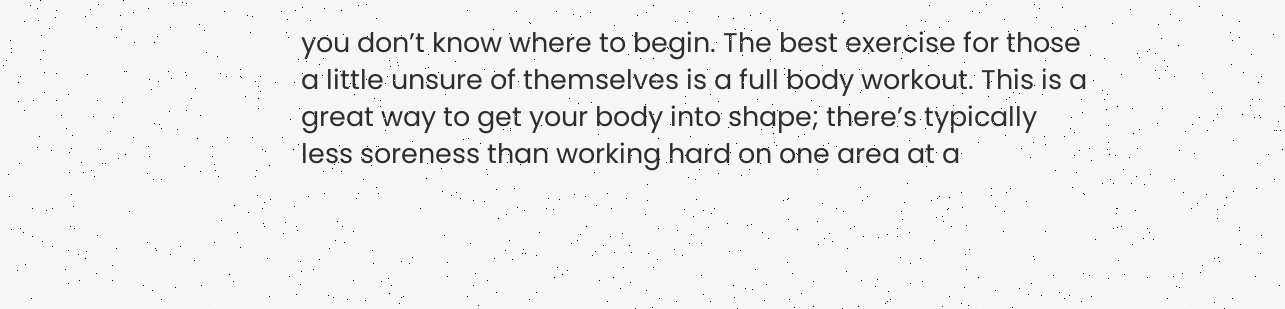you don’t know where to begin. The best exercise for those a little unsure of themselves is a full body workout. This is a great way to get your body into shape; there’s typically less soreness than working hard on one area at a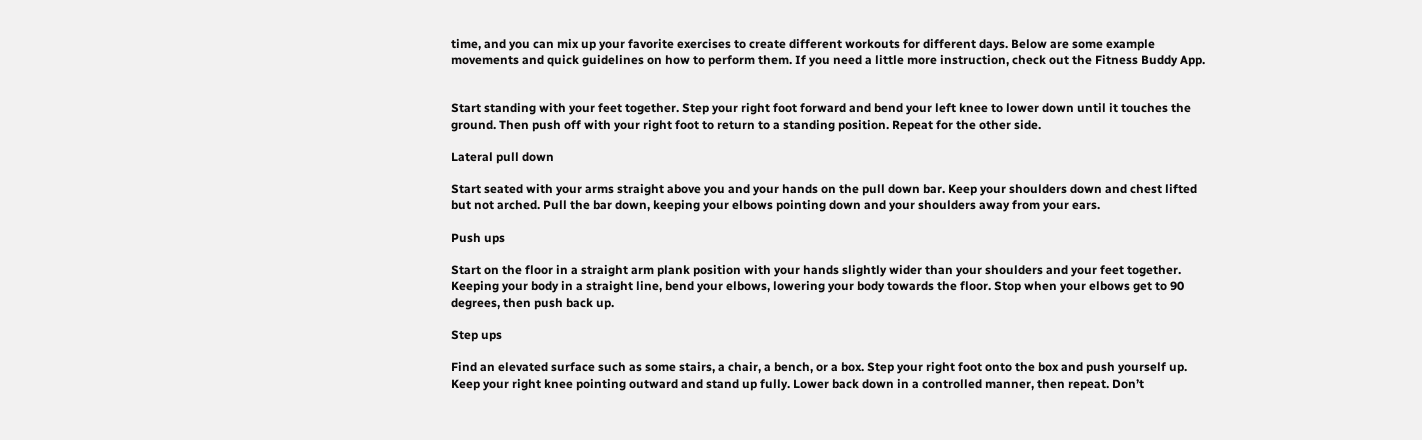time, and you can mix up your favorite exercises to create different workouts for different days. Below are some example movements and quick guidelines on how to perform them. If you need a little more instruction, check out the Fitness Buddy App.


Start standing with your feet together. Step your right foot forward and bend your left knee to lower down until it touches the ground. Then push off with your right foot to return to a standing position. Repeat for the other side.

Lateral pull down

Start seated with your arms straight above you and your hands on the pull down bar. Keep your shoulders down and chest lifted but not arched. Pull the bar down, keeping your elbows pointing down and your shoulders away from your ears.

Push ups

Start on the floor in a straight arm plank position with your hands slightly wider than your shoulders and your feet together. Keeping your body in a straight line, bend your elbows, lowering your body towards the floor. Stop when your elbows get to 90 degrees, then push back up.

Step ups

Find an elevated surface such as some stairs, a chair, a bench, or a box. Step your right foot onto the box and push yourself up. Keep your right knee pointing outward and stand up fully. Lower back down in a controlled manner, then repeat. Don’t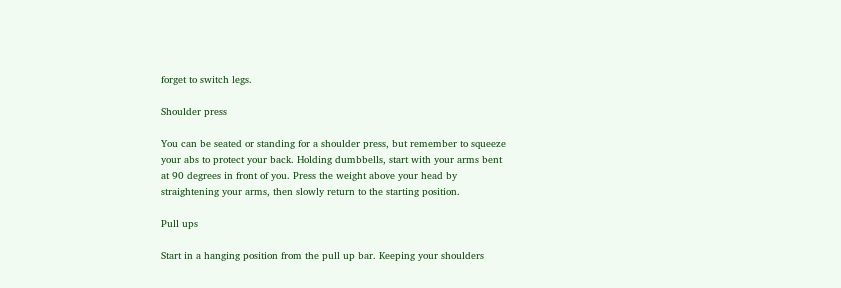forget to switch legs.

Shoulder press

You can be seated or standing for a shoulder press, but remember to squeeze your abs to protect your back. Holding dumbbells, start with your arms bent at 90 degrees in front of you. Press the weight above your head by straightening your arms, then slowly return to the starting position.

Pull ups

Start in a hanging position from the pull up bar. Keeping your shoulders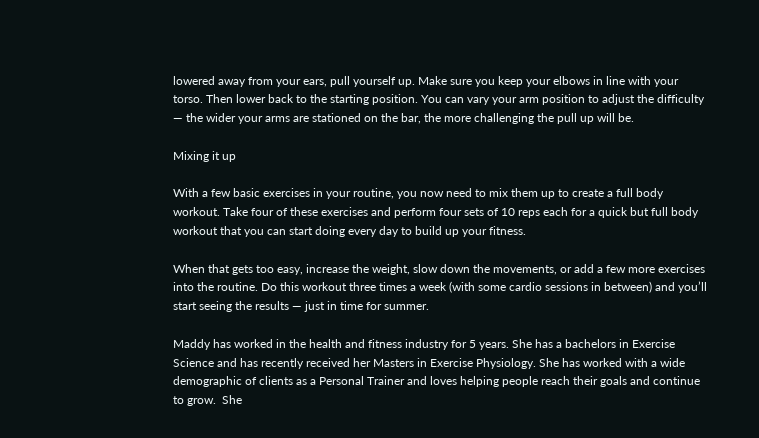lowered away from your ears, pull yourself up. Make sure you keep your elbows in line with your torso. Then lower back to the starting position. You can vary your arm position to adjust the difficulty — the wider your arms are stationed on the bar, the more challenging the pull up will be.

Mixing it up

With a few basic exercises in your routine, you now need to mix them up to create a full body workout. Take four of these exercises and perform four sets of 10 reps each for a quick but full body workout that you can start doing every day to build up your fitness.

When that gets too easy, increase the weight, slow down the movements, or add a few more exercises into the routine. Do this workout three times a week (with some cardio sessions in between) and you’ll start seeing the results — just in time for summer.

Maddy has worked in the health and fitness industry for 5 years. She has a bachelors in Exercise Science and has recently received her Masters in Exercise Physiology. She has worked with a wide demographic of clients as a Personal Trainer and loves helping people reach their goals and continue to grow.  She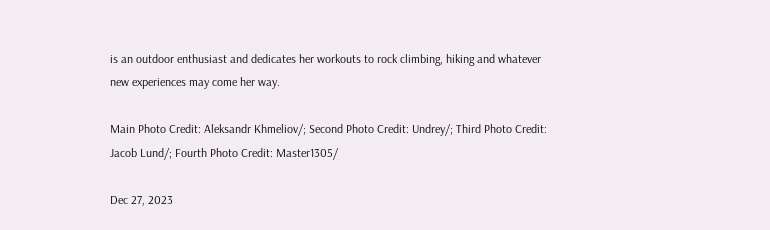is an outdoor enthusiast and dedicates her workouts to rock climbing, hiking and whatever new experiences may come her way.

Main Photo Credit: Aleksandr Khmeliov/; Second Photo Credit: Undrey/; Third Photo Credit: Jacob Lund/; Fourth Photo Credit: Master1305/

Dec 27, 2023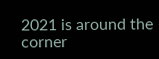2021 is around the corner